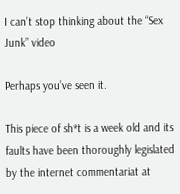I can’t stop thinking about the “Sex Junk” video

Perhaps you’ve seen it.

This piece of sh*t is a week old and its faults have been thoroughly legislated by the internet commentariat at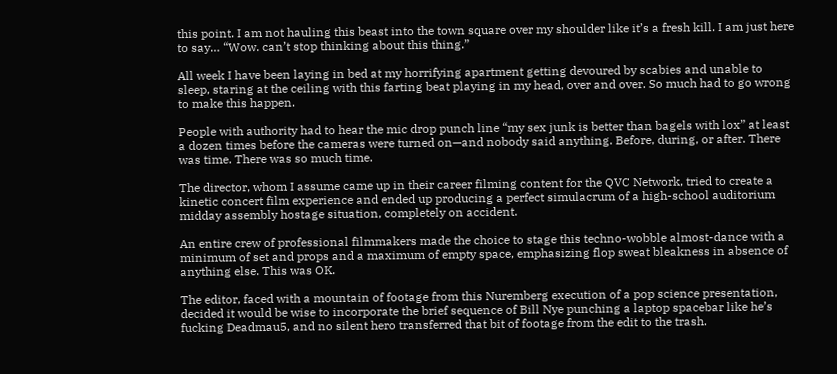this point. I am not hauling this beast into the town square over my shoulder like it’s a fresh kill. I am just here to say… “Wow. can’t stop thinking about this thing.”

All week I have been laying in bed at my horrifying apartment getting devoured by scabies and unable to sleep, staring at the ceiling with this farting beat playing in my head, over and over. So much had to go wrong to make this happen.

People with authority had to hear the mic drop punch line “my sex junk is better than bagels with lox” at least a dozen times before the cameras were turned on—and nobody said anything. Before, during, or after. There was time. There was so much time.

The director, whom I assume came up in their career filming content for the QVC Network, tried to create a kinetic concert film experience and ended up producing a perfect simulacrum of a high-school auditorium midday assembly hostage situation, completely on accident.

An entire crew of professional filmmakers made the choice to stage this techno-wobble almost-dance with a minimum of set and props and a maximum of empty space, emphasizing flop sweat bleakness in absence of anything else. This was OK.

The editor, faced with a mountain of footage from this Nuremberg execution of a pop science presentation, decided it would be wise to incorporate the brief sequence of Bill Nye punching a laptop spacebar like he’s fucking Deadmau5, and no silent hero transferred that bit of footage from the edit to the trash.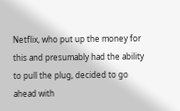Netflix, who put up the money for this and presumably had the ability to pull the plug, decided to go ahead with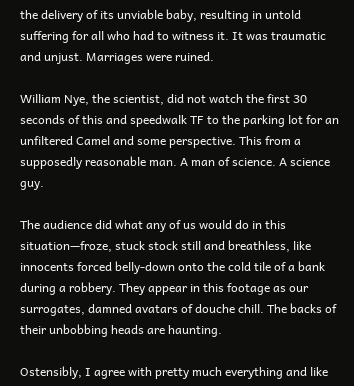the delivery of its unviable baby, resulting in untold suffering for all who had to witness it. It was traumatic and unjust. Marriages were ruined.

William Nye, the scientist, did not watch the first 30 seconds of this and speedwalk TF to the parking lot for an unfiltered Camel and some perspective. This from a supposedly reasonable man. A man of science. A science guy.

The audience did what any of us would do in this situation—froze, stuck stock still and breathless, like innocents forced belly-down onto the cold tile of a bank during a robbery. They appear in this footage as our surrogates, damned avatars of douche chill. The backs of their unbobbing heads are haunting.

Ostensibly, I agree with pretty much everything and like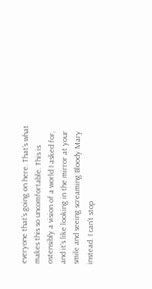everyone that’s going on here. That’s what makes this so uncomfortable. This is ostensibly a vision of a world I asked for, and it’s like looking in the mirror at your smile and seeing screaming Bloody Mary instead. I can’t stop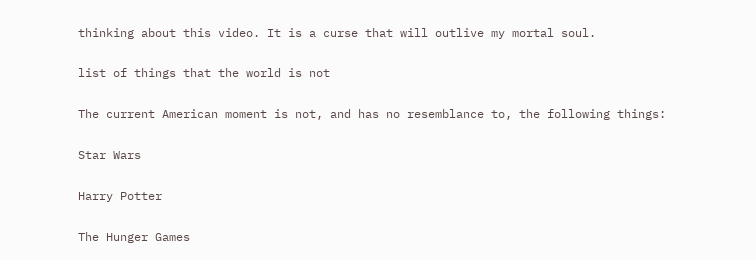thinking about this video. It is a curse that will outlive my mortal soul.

list of things that the world is not

The current American moment is not, and has no resemblance to, the following things:

Star Wars

Harry Potter

The Hunger Games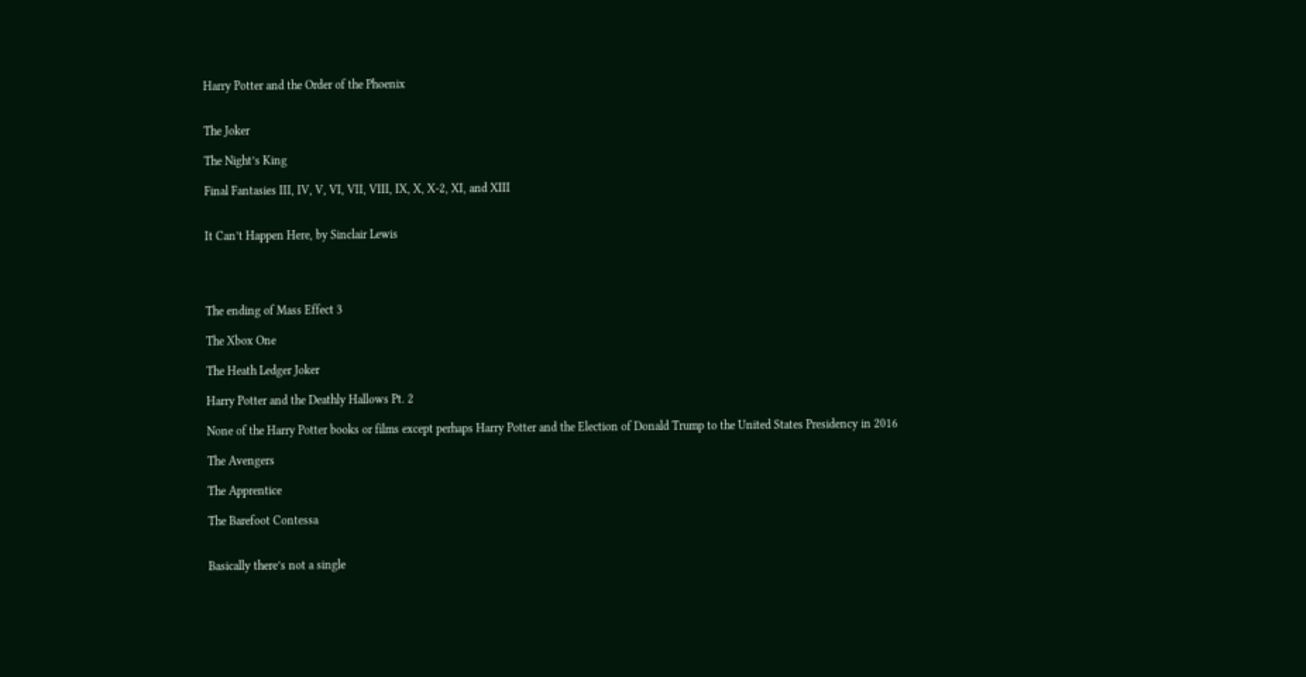Harry Potter and the Order of the Phoenix


The Joker

The Night’s King

Final Fantasies III, IV, V, VI, VII, VIII, IX, X, X-2, XI, and XIII


It Can’t Happen Here, by Sinclair Lewis




The ending of Mass Effect 3

The Xbox One

The Heath Ledger Joker

Harry Potter and the Deathly Hallows Pt. 2

None of the Harry Potter books or films except perhaps Harry Potter and the Election of Donald Trump to the United States Presidency in 2016

The Avengers

The Apprentice

The Barefoot Contessa


Basically there’s not a single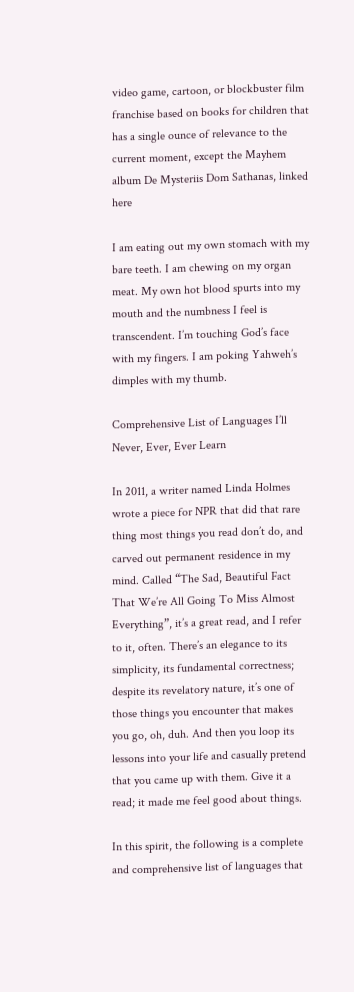video game, cartoon, or blockbuster film franchise based on books for children that has a single ounce of relevance to the current moment, except the Mayhem album De Mysteriis Dom Sathanas, linked here

I am eating out my own stomach with my bare teeth. I am chewing on my organ meat. My own hot blood spurts into my mouth and the numbness I feel is transcendent. I’m touching God’s face with my fingers. I am poking Yahweh’s dimples with my thumb.

Comprehensive List of Languages I’ll Never, Ever, Ever Learn

In 2011, a writer named Linda Holmes wrote a piece for NPR that did that rare thing most things you read don’t do, and carved out permanent residence in my mind. Called “The Sad, Beautiful Fact That We’re All Going To Miss Almost Everything”, it’s a great read, and I refer to it, often. There’s an elegance to its simplicity, its fundamental correctness; despite its revelatory nature, it’s one of those things you encounter that makes you go, oh, duh. And then you loop its lessons into your life and casually pretend that you came up with them. Give it a read; it made me feel good about things.

In this spirit, the following is a complete and comprehensive list of languages that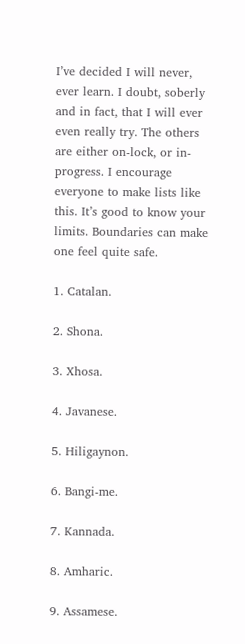I’ve decided I will never, ever learn. I doubt, soberly and in fact, that I will ever even really try. The others are either on-lock, or in-progress. I encourage everyone to make lists like this. It’s good to know your limits. Boundaries can make one feel quite safe.

1. Catalan.

2. Shona.

3. Xhosa.

4. Javanese.

5. Hiligaynon.

6. Bangi-me.

7. Kannada.

8. Amharic.

9. Assamese.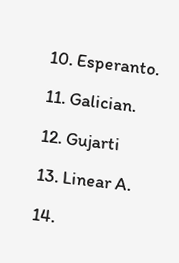10. Esperanto.

11. Galician.

12. Gujarti

13. Linear A.

14.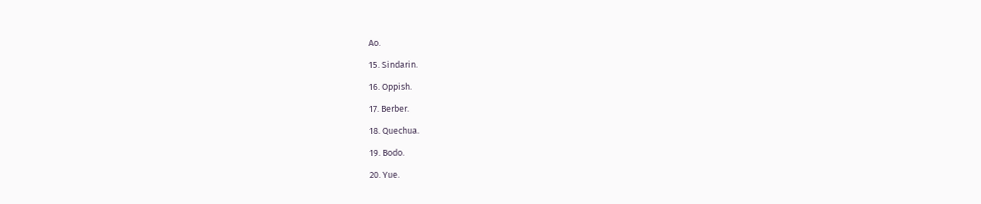Ao.

15. Sindarin.

16. Oppish.

17. Berber.

18. Quechua.

19. Bodo.

20. Yue.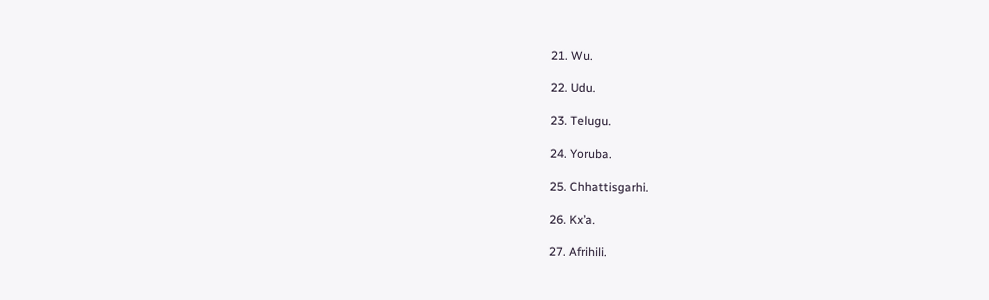21. Wu.

22. Udu.

23. Telugu.

24. Yoruba.

25. Chhattisgarhi.

26. Kx’a.

27. Afrihili.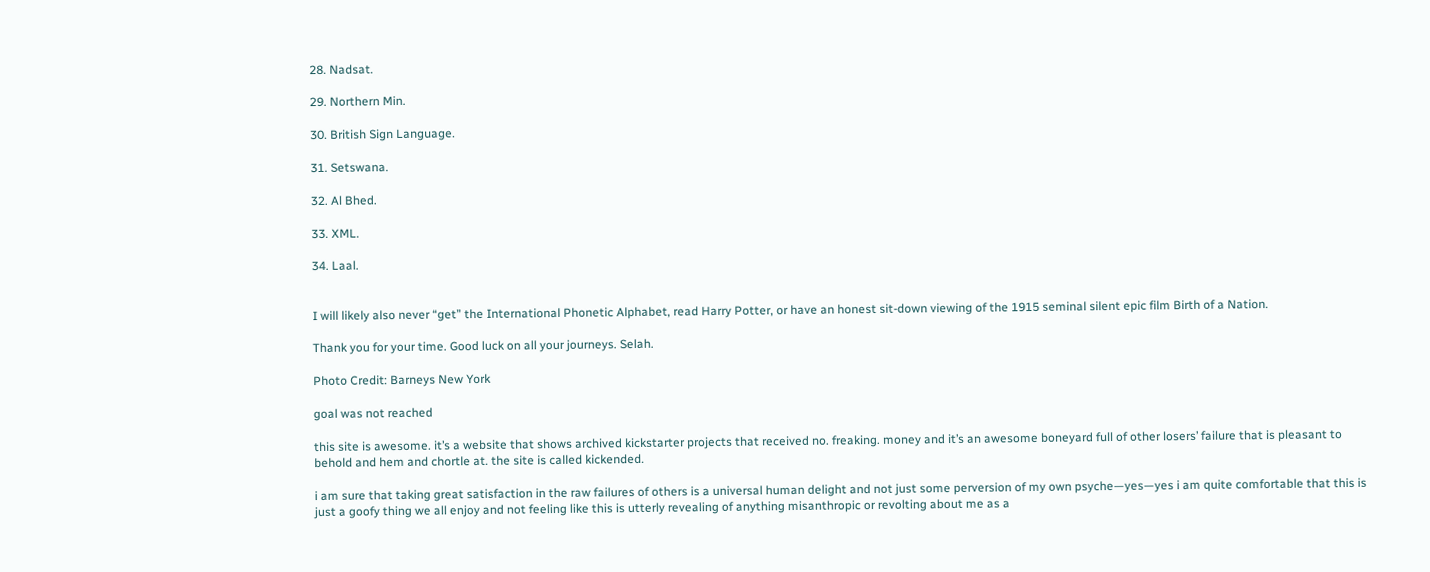28. Nadsat.

29. Northern Min.

30. British Sign Language.

31. Setswana.

32. Al Bhed.

33. XML.

34. Laal.


I will likely also never “get” the International Phonetic Alphabet, read Harry Potter, or have an honest sit-down viewing of the 1915 seminal silent epic film Birth of a Nation.

Thank you for your time. Good luck on all your journeys. Selah.

Photo Credit: Barneys New York

goal was not reached

this site is awesome. it’s a website that shows archived kickstarter projects that received no. freaking. money and it’s an awesome boneyard full of other losers’ failure that is pleasant to behold and hem and chortle at. the site is called kickended.

i am sure that taking great satisfaction in the raw failures of others is a universal human delight and not just some perversion of my own psyche—yes—yes i am quite comfortable that this is just a goofy thing we all enjoy and not feeling like this is utterly revealing of anything misanthropic or revolting about me as a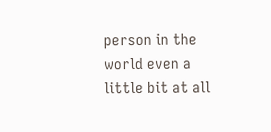person in the world even a little bit at all